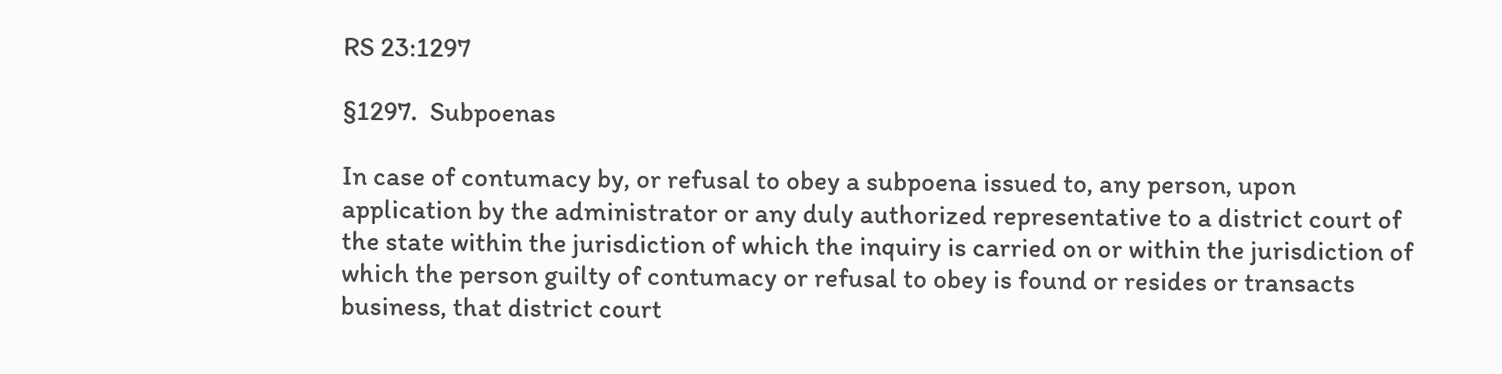RS 23:1297

§1297.  Subpoenas

In case of contumacy by, or refusal to obey a subpoena issued to, any person, upon application by the administrator or any duly authorized representative to a district court of the state within the jurisdiction of which the inquiry is carried on or within the jurisdiction of which the person guilty of contumacy or refusal to obey is found or resides or transacts business, that district court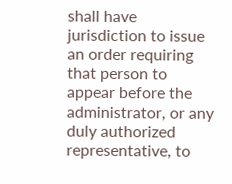shall have jurisdiction to issue an order requiring that person to appear before the administrator, or any duly authorized representative, to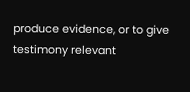produce evidence, or to give testimony relevant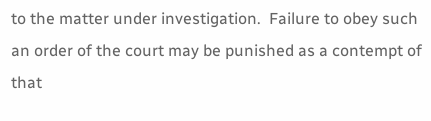to the matter under investigation.  Failure to obey such an order of the court may be punished as a contempt of that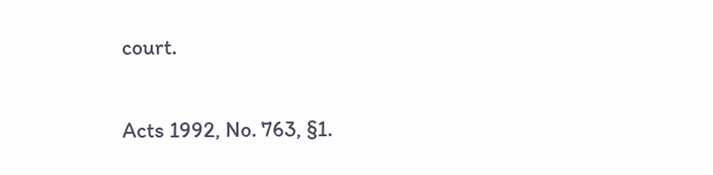court.

Acts 1992, No. 763, §1.